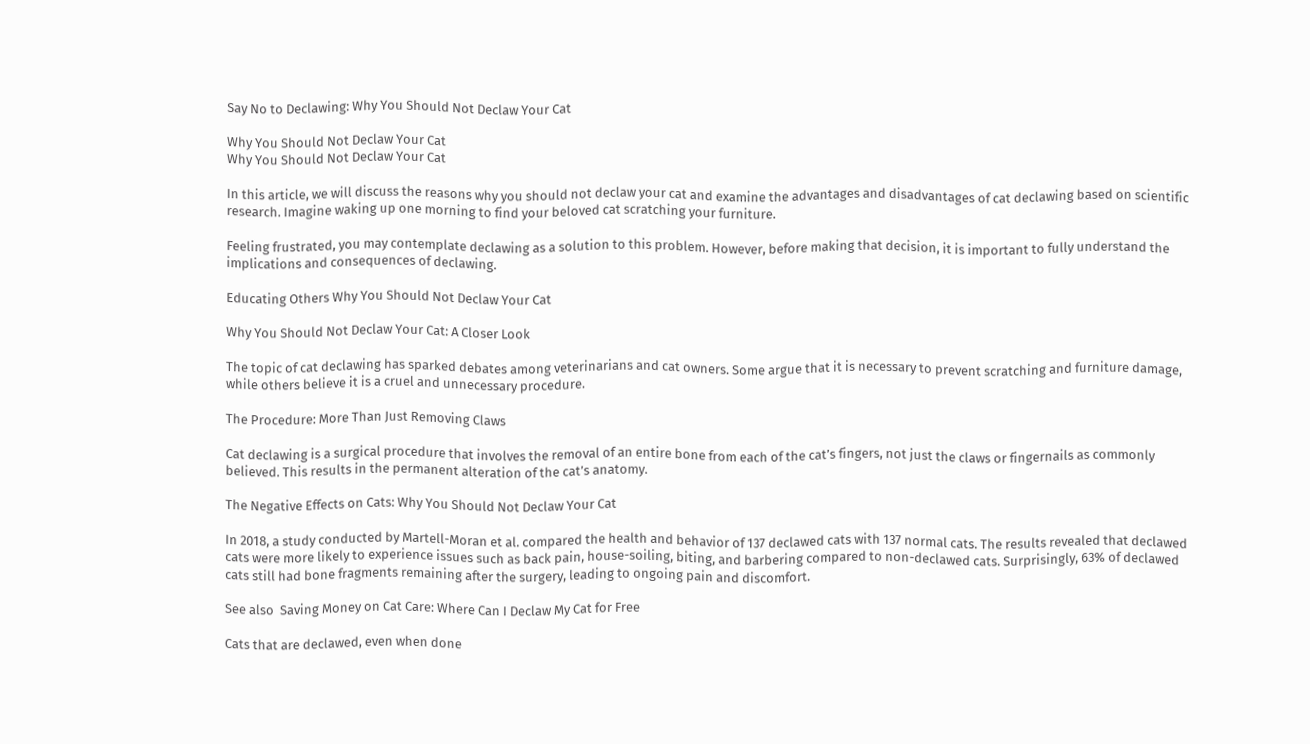Say No to Declawing: Why You Should Not Declaw Your Cat

Why You Should Not Declaw Your Cat
Why You Should Not Declaw Your Cat

In this article, we will discuss the reasons why you should not declaw your cat and examine the advantages and disadvantages of cat declawing based on scientific research. Imagine waking up one morning to find your beloved cat scratching your furniture.

Feeling frustrated, you may contemplate declawing as a solution to this problem. However, before making that decision, it is important to fully understand the implications and consequences of declawing.

Educating Others Why You Should Not Declaw Your Cat

Why You Should Not Declaw Your Cat: A Closer Look

The topic of cat declawing has sparked debates among veterinarians and cat owners. Some argue that it is necessary to prevent scratching and furniture damage, while others believe it is a cruel and unnecessary procedure.

The Procedure: More Than Just Removing Claws

Cat declawing is a surgical procedure that involves the removal of an entire bone from each of the cat’s fingers, not just the claws or fingernails as commonly believed. This results in the permanent alteration of the cat’s anatomy.

The Negative Effects on Cats: Why You Should Not Declaw Your Cat

In 2018, a study conducted by Martell-Moran et al. compared the health and behavior of 137 declawed cats with 137 normal cats. The results revealed that declawed cats were more likely to experience issues such as back pain, house-soiling, biting, and barbering compared to non-declawed cats. Surprisingly, 63% of declawed cats still had bone fragments remaining after the surgery, leading to ongoing pain and discomfort.

See also  Saving Money on Cat Care: Where Can I Declaw My Cat for Free

Cats that are declawed, even when done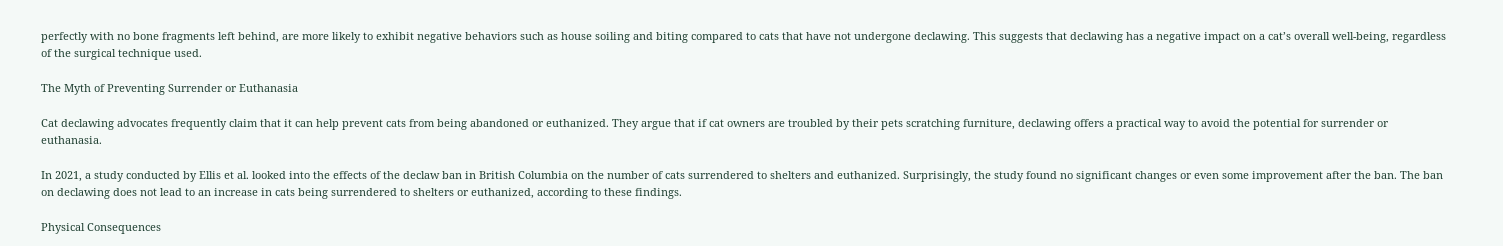perfectly with no bone fragments left behind, are more likely to exhibit negative behaviors such as house soiling and biting compared to cats that have not undergone declawing. This suggests that declawing has a negative impact on a cat’s overall well-being, regardless of the surgical technique used.

The Myth of Preventing Surrender or Euthanasia

Cat declawing advocates frequently claim that it can help prevent cats from being abandoned or euthanized. They argue that if cat owners are troubled by their pets scratching furniture, declawing offers a practical way to avoid the potential for surrender or euthanasia.

In 2021, a study conducted by Ellis et al. looked into the effects of the declaw ban in British Columbia on the number of cats surrendered to shelters and euthanized. Surprisingly, the study found no significant changes or even some improvement after the ban. The ban on declawing does not lead to an increase in cats being surrendered to shelters or euthanized, according to these findings.

Physical Consequences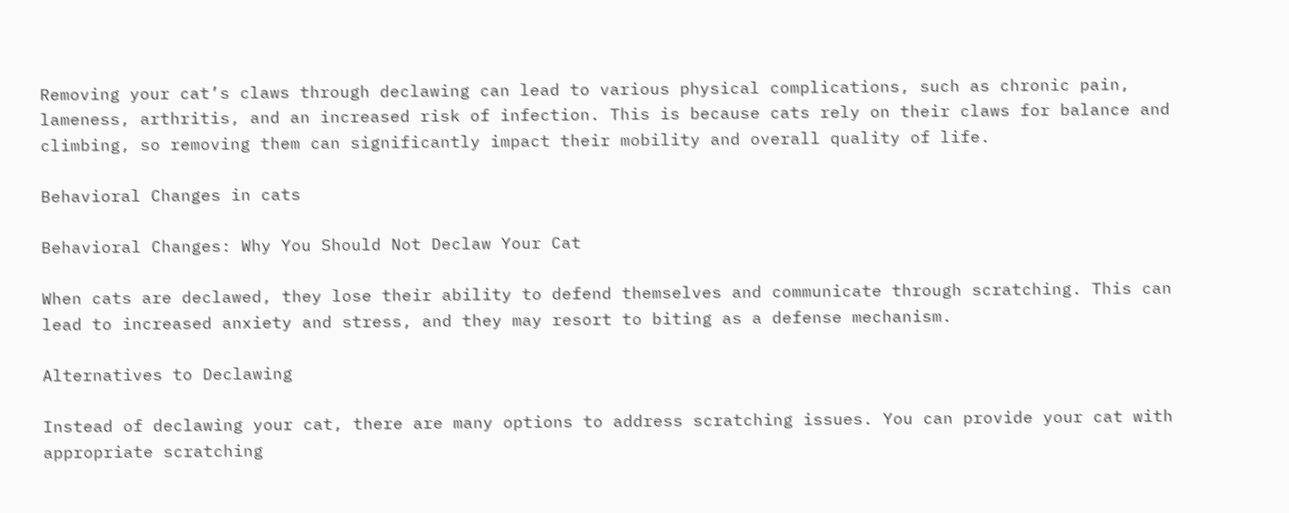Removing your cat’s claws through declawing can lead to various physical complications, such as chronic pain, lameness, arthritis, and an increased risk of infection. This is because cats rely on their claws for balance and climbing, so removing them can significantly impact their mobility and overall quality of life.

Behavioral Changes in cats

Behavioral Changes: Why You Should Not Declaw Your Cat

When cats are declawed, they lose their ability to defend themselves and communicate through scratching. This can lead to increased anxiety and stress, and they may resort to biting as a defense mechanism.

Alternatives to Declawing

Instead of declawing your cat, there are many options to address scratching issues. You can provide your cat with appropriate scratching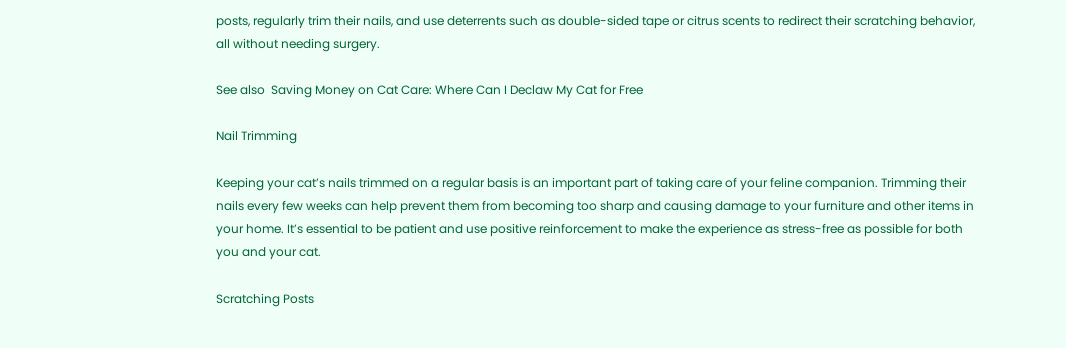posts, regularly trim their nails, and use deterrents such as double-sided tape or citrus scents to redirect their scratching behavior, all without needing surgery.

See also  Saving Money on Cat Care: Where Can I Declaw My Cat for Free

Nail Trimming

Keeping your cat’s nails trimmed on a regular basis is an important part of taking care of your feline companion. Trimming their nails every few weeks can help prevent them from becoming too sharp and causing damage to your furniture and other items in your home. It’s essential to be patient and use positive reinforcement to make the experience as stress-free as possible for both you and your cat.

Scratching Posts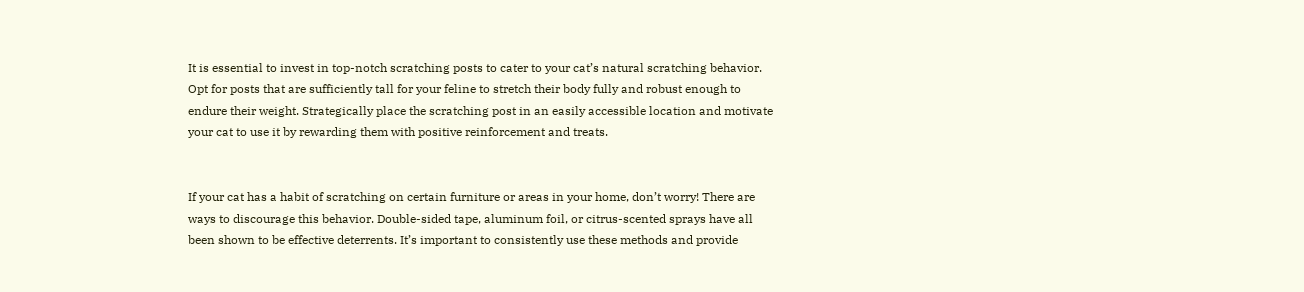It is essential to invest in top-notch scratching posts to cater to your cat’s natural scratching behavior. Opt for posts that are sufficiently tall for your feline to stretch their body fully and robust enough to endure their weight. Strategically place the scratching post in an easily accessible location and motivate your cat to use it by rewarding them with positive reinforcement and treats.


If your cat has a habit of scratching on certain furniture or areas in your home, don’t worry! There are ways to discourage this behavior. Double-sided tape, aluminum foil, or citrus-scented sprays have all been shown to be effective deterrents. It’s important to consistently use these methods and provide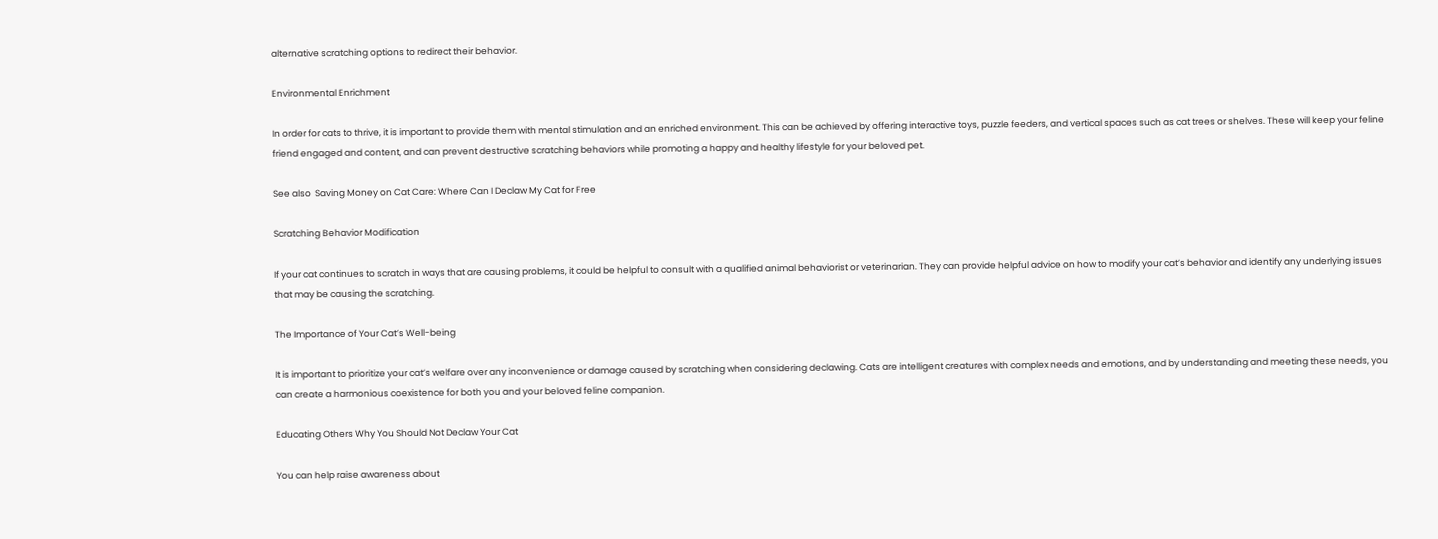alternative scratching options to redirect their behavior.

Environmental Enrichment

In order for cats to thrive, it is important to provide them with mental stimulation and an enriched environment. This can be achieved by offering interactive toys, puzzle feeders, and vertical spaces such as cat trees or shelves. These will keep your feline friend engaged and content, and can prevent destructive scratching behaviors while promoting a happy and healthy lifestyle for your beloved pet.

See also  Saving Money on Cat Care: Where Can I Declaw My Cat for Free

Scratching Behavior Modification

If your cat continues to scratch in ways that are causing problems, it could be helpful to consult with a qualified animal behaviorist or veterinarian. They can provide helpful advice on how to modify your cat’s behavior and identify any underlying issues that may be causing the scratching.

The Importance of Your Cat’s Well-being

It is important to prioritize your cat’s welfare over any inconvenience or damage caused by scratching when considering declawing. Cats are intelligent creatures with complex needs and emotions, and by understanding and meeting these needs, you can create a harmonious coexistence for both you and your beloved feline companion.

Educating Others Why You Should Not Declaw Your Cat

You can help raise awareness about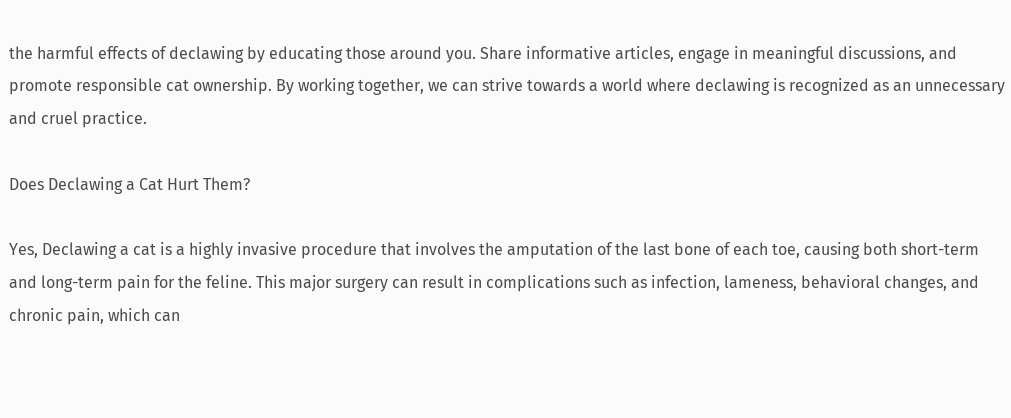the harmful effects of declawing by educating those around you. Share informative articles, engage in meaningful discussions, and promote responsible cat ownership. By working together, we can strive towards a world where declawing is recognized as an unnecessary and cruel practice.

Does Declawing a Cat Hurt Them?

Yes, Declawing a cat is a highly invasive procedure that involves the amputation of the last bone of each toe, causing both short-term and long-term pain for the feline. This major surgery can result in complications such as infection, lameness, behavioral changes, and chronic pain, which can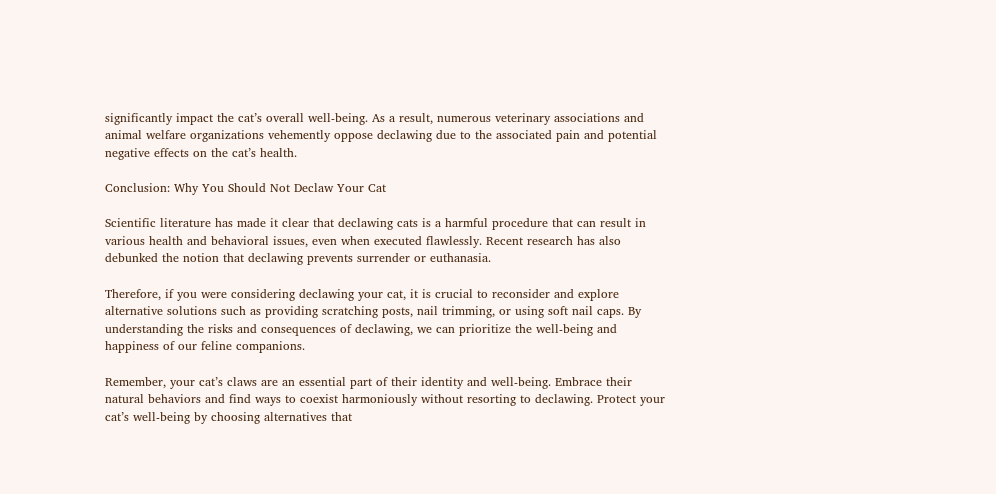significantly impact the cat’s overall well-being. As a result, numerous veterinary associations and animal welfare organizations vehemently oppose declawing due to the associated pain and potential negative effects on the cat’s health.

Conclusion: Why You Should Not Declaw Your Cat

Scientific literature has made it clear that declawing cats is a harmful procedure that can result in various health and behavioral issues, even when executed flawlessly. Recent research has also debunked the notion that declawing prevents surrender or euthanasia.

Therefore, if you were considering declawing your cat, it is crucial to reconsider and explore alternative solutions such as providing scratching posts, nail trimming, or using soft nail caps. By understanding the risks and consequences of declawing, we can prioritize the well-being and happiness of our feline companions.

Remember, your cat’s claws are an essential part of their identity and well-being. Embrace their natural behaviors and find ways to coexist harmoniously without resorting to declawing. Protect your cat’s well-being by choosing alternatives that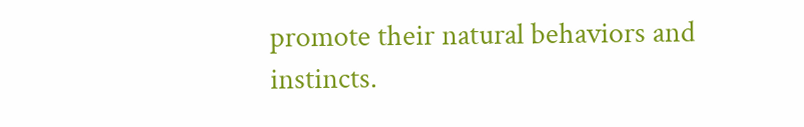promote their natural behaviors and instincts.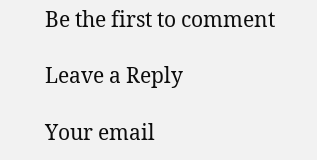Be the first to comment

Leave a Reply

Your email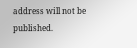address will not be published.